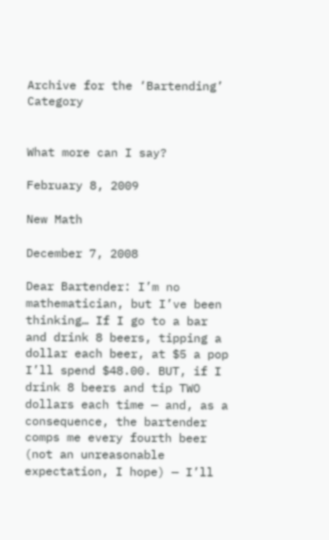Archive for the ‘Bartending’ Category


What more can I say?

February 8, 2009

New Math

December 7, 2008

Dear Bartender: I’m no mathematician, but I’ve been thinking… If I go to a bar and drink 8 beers, tipping a dollar each beer, at $5 a pop I’ll spend $48.00. BUT, if I drink 8 beers and tip TWO dollars each time — and, as a consequence, the bartender comps me every fourth beer (not an unreasonable expectation, I hope) — I’ll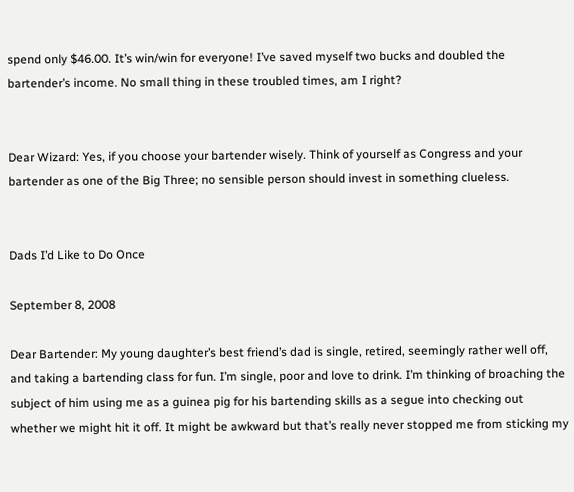spend only $46.00. It’s win/win for everyone! I’ve saved myself two bucks and doubled the bartender’s income. No small thing in these troubled times, am I right?


Dear Wizard: Yes, if you choose your bartender wisely. Think of yourself as Congress and your bartender as one of the Big Three; no sensible person should invest in something clueless.


Dads I’d Like to Do Once

September 8, 2008

Dear Bartender: My young daughter’s best friend’s dad is single, retired, seemingly rather well off, and taking a bartending class for fun. I’m single, poor and love to drink. I’m thinking of broaching the subject of him using me as a guinea pig for his bartending skills as a segue into checking out whether we might hit it off. It might be awkward but that’s really never stopped me from sticking my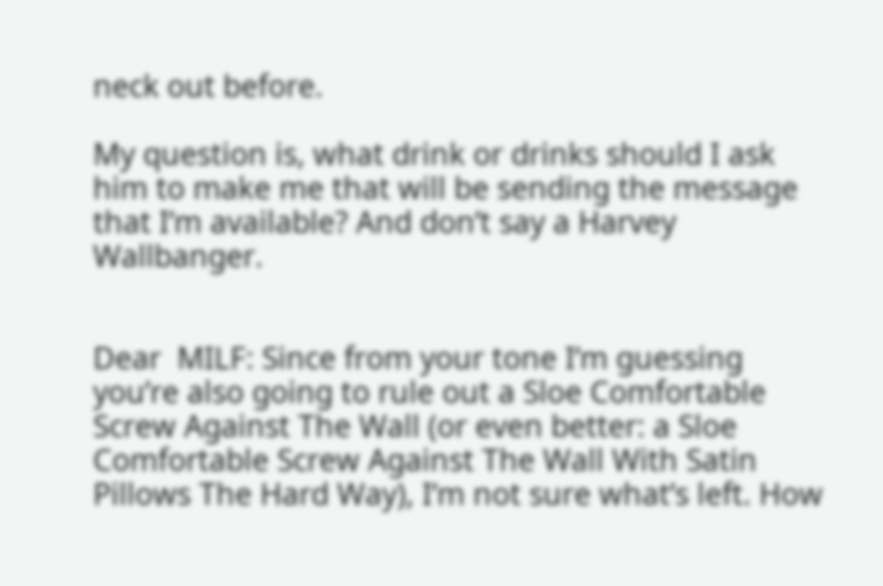neck out before.

My question is, what drink or drinks should I ask him to make me that will be sending the message that I’m available? And don’t say a Harvey Wallbanger.


Dear  MILF: Since from your tone I’m guessing you’re also going to rule out a Sloe Comfortable Screw Against The Wall (or even better: a Sloe Comfortable Screw Against The Wall With Satin Pillows The Hard Way), I’m not sure what’s left. How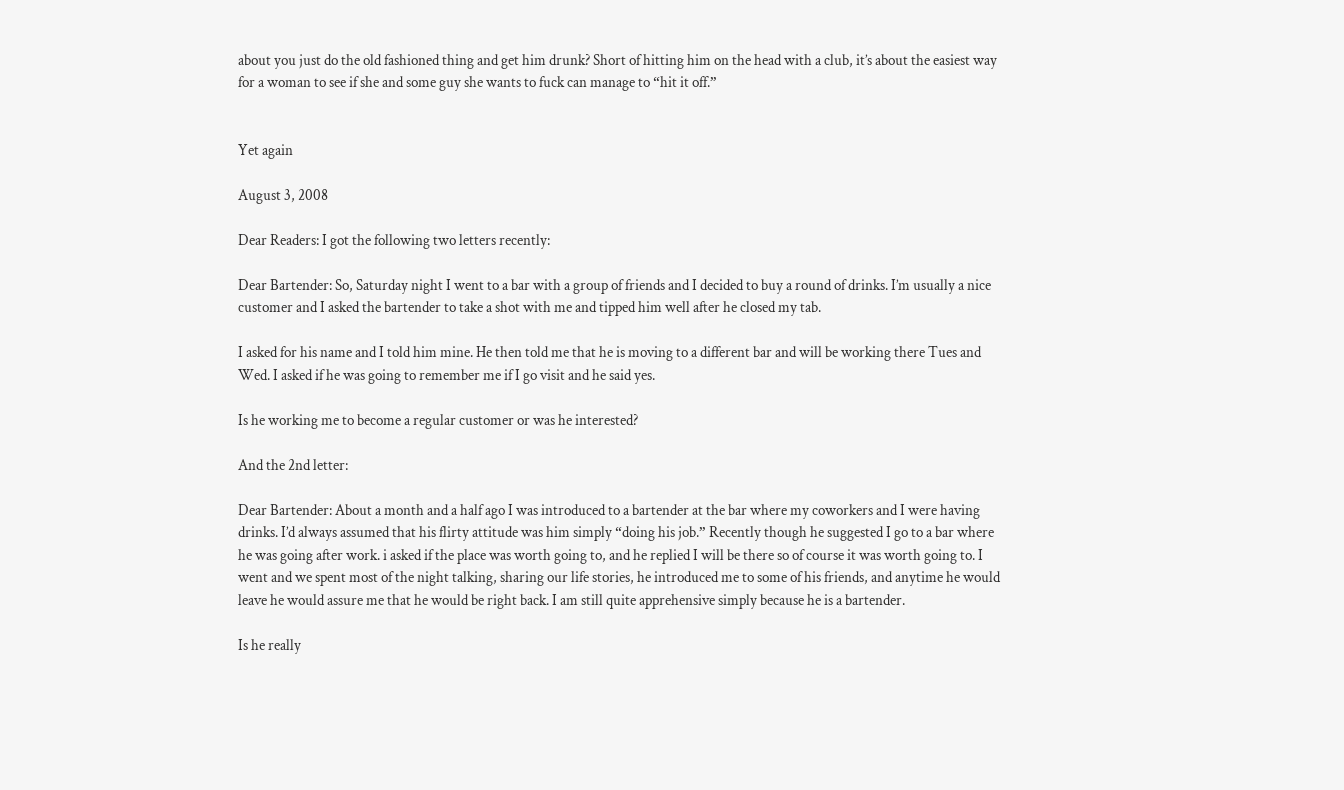about you just do the old fashioned thing and get him drunk? Short of hitting him on the head with a club, it’s about the easiest way for a woman to see if she and some guy she wants to fuck can manage to “hit it off.”


Yet again

August 3, 2008

Dear Readers: I got the following two letters recently:

Dear Bartender: So, Saturday night I went to a bar with a group of friends and I decided to buy a round of drinks. I’m usually a nice customer and I asked the bartender to take a shot with me and tipped him well after he closed my tab.

I asked for his name and I told him mine. He then told me that he is moving to a different bar and will be working there Tues and Wed. I asked if he was going to remember me if I go visit and he said yes.

Is he working me to become a regular customer or was he interested?

And the 2nd letter:

Dear Bartender: About a month and a half ago I was introduced to a bartender at the bar where my coworkers and I were having drinks. I’d always assumed that his flirty attitude was him simply “doing his job.” Recently though he suggested I go to a bar where he was going after work. i asked if the place was worth going to, and he replied I will be there so of course it was worth going to. I went and we spent most of the night talking, sharing our life stories, he introduced me to some of his friends, and anytime he would leave he would assure me that he would be right back. I am still quite apprehensive simply because he is a bartender.

Is he really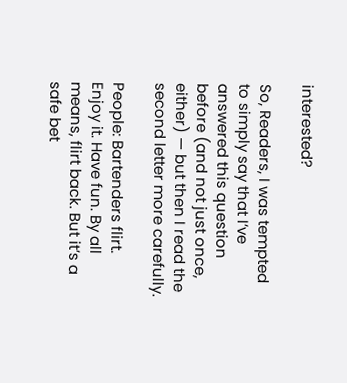interested?

So, Readers, I was tempted to simply say that I’ve answered this question before (and not just once, either) — but then I read the second letter more carefully.

People: Bartenders flirt. Enjoy it. Have fun. By all means, flirt back. But it’s a safe bet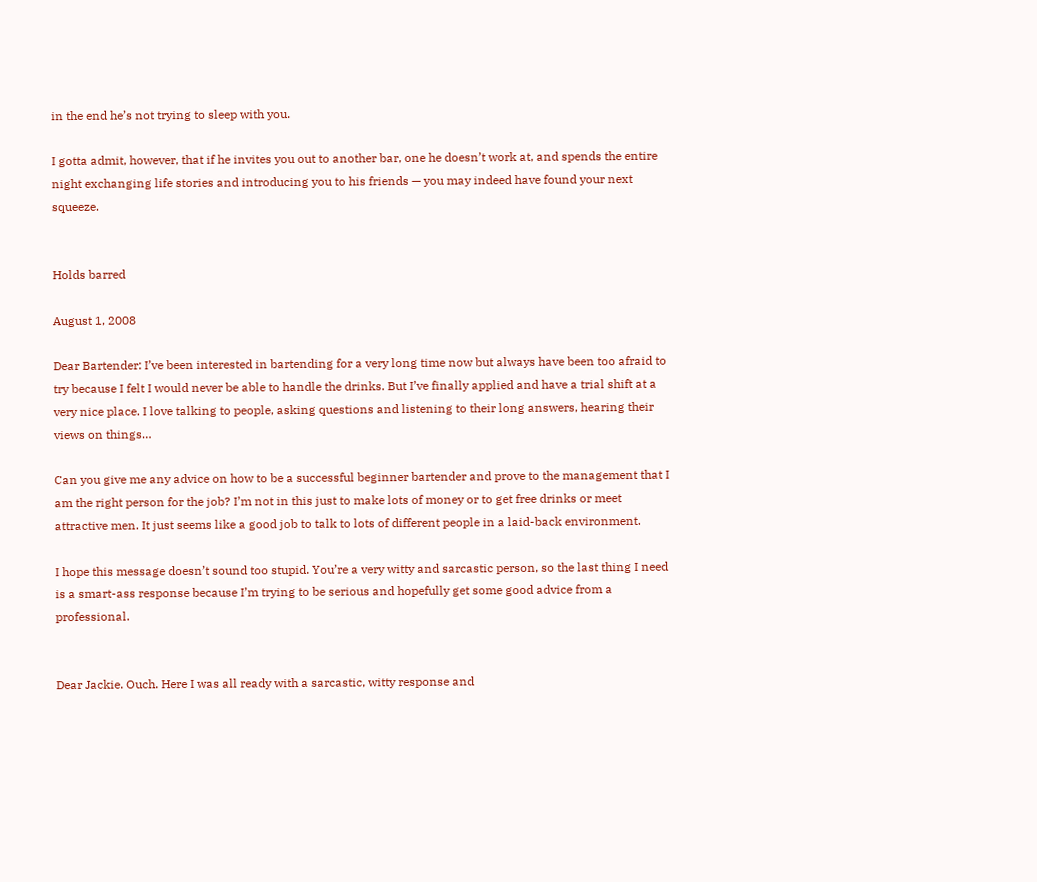in the end he’s not trying to sleep with you.

I gotta admit, however, that if he invites you out to another bar, one he doesn’t work at, and spends the entire night exchanging life stories and introducing you to his friends — you may indeed have found your next squeeze.


Holds barred

August 1, 2008

Dear Bartender: I’ve been interested in bartending for a very long time now but always have been too afraid to try because I felt I would never be able to handle the drinks. But I’ve finally applied and have a trial shift at a very nice place. I love talking to people, asking questions and listening to their long answers, hearing their views on things…

Can you give me any advice on how to be a successful beginner bartender and prove to the management that I am the right person for the job? I’m not in this just to make lots of money or to get free drinks or meet attractive men. It just seems like a good job to talk to lots of different people in a laid-back environment.

I hope this message doesn’t sound too stupid. You’re a very witty and sarcastic person, so the last thing I need is a smart-ass response because I’m trying to be serious and hopefully get some good advice from a professional.


Dear Jackie. Ouch. Here I was all ready with a sarcastic, witty response and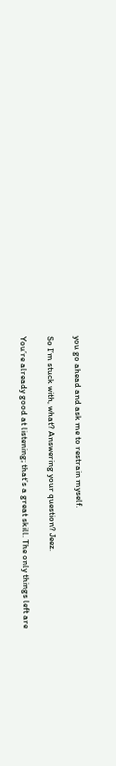you go ahead and ask me to restrain myself.

So I’m stuck with, what? Answering your question? Jeez.

You’re already good at listening; that’s a great skill. The only things left are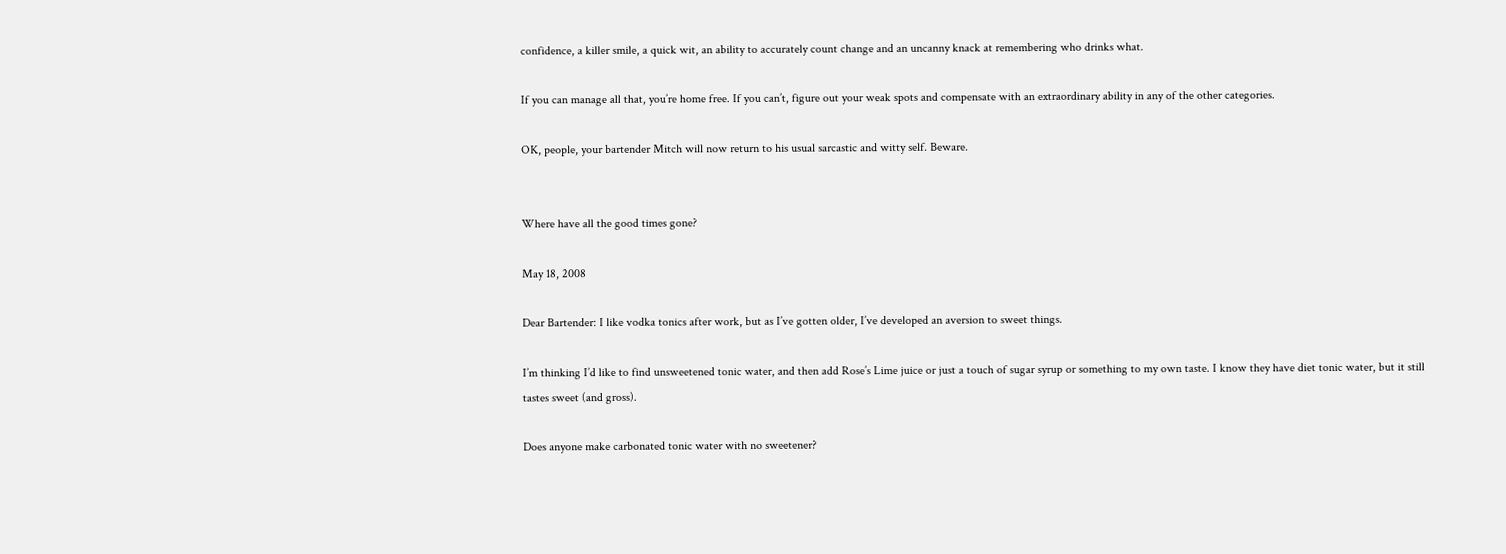confidence, a killer smile, a quick wit, an ability to accurately count change and an uncanny knack at remembering who drinks what.

If you can manage all that, you’re home free. If you can’t, figure out your weak spots and compensate with an extraordinary ability in any of the other categories.

OK, people, your bartender Mitch will now return to his usual sarcastic and witty self. Beware.


Where have all the good times gone?

May 18, 2008

Dear Bartender: I like vodka tonics after work, but as I’ve gotten older, I’ve developed an aversion to sweet things.

I’m thinking I’d like to find unsweetened tonic water, and then add Rose’s Lime juice or just a touch of sugar syrup or something to my own taste. I know they have diet tonic water, but it still tastes sweet (and gross).

Does anyone make carbonated tonic water with no sweetener?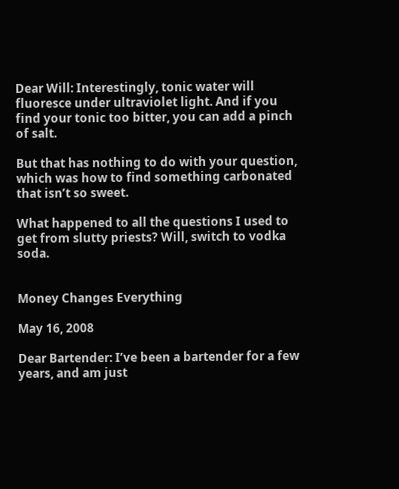Dear Will: Interestingly, tonic water will fluoresce under ultraviolet light. And if you find your tonic too bitter, you can add a pinch of salt.

But that has nothing to do with your question, which was how to find something carbonated that isn’t so sweet.

What happened to all the questions I used to get from slutty priests? Will, switch to vodka soda.


Money Changes Everything

May 16, 2008

Dear Bartender: I’ve been a bartender for a few years, and am just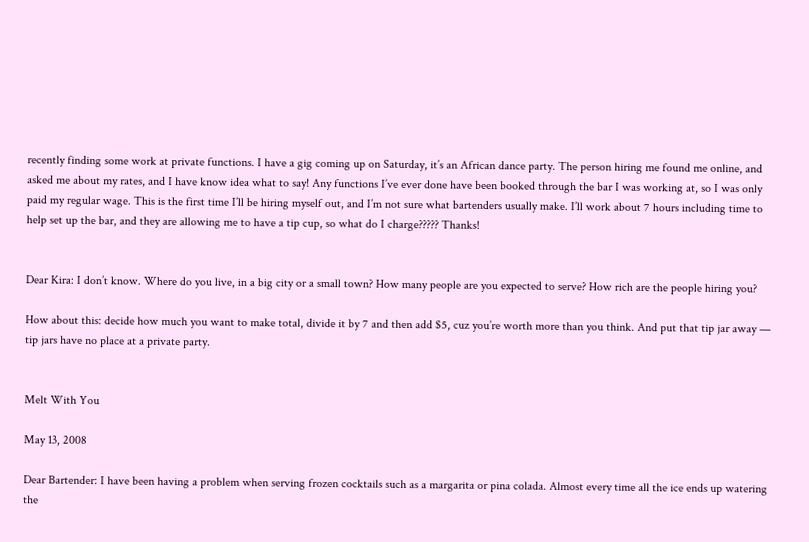recently finding some work at private functions. I have a gig coming up on Saturday, it’s an African dance party. The person hiring me found me online, and asked me about my rates, and I have know idea what to say! Any functions I’ve ever done have been booked through the bar I was working at, so I was only paid my regular wage. This is the first time I’ll be hiring myself out, and I’m not sure what bartenders usually make. I’ll work about 7 hours including time to help set up the bar, and they are allowing me to have a tip cup, so what do I charge????? Thanks!


Dear Kira: I don’t know. Where do you live, in a big city or a small town? How many people are you expected to serve? How rich are the people hiring you?

How about this: decide how much you want to make total, divide it by 7 and then add $5, cuz you’re worth more than you think. And put that tip jar away — tip jars have no place at a private party.


Melt With You

May 13, 2008

Dear Bartender: I have been having a problem when serving frozen cocktails such as a margarita or pina colada. Almost every time all the ice ends up watering the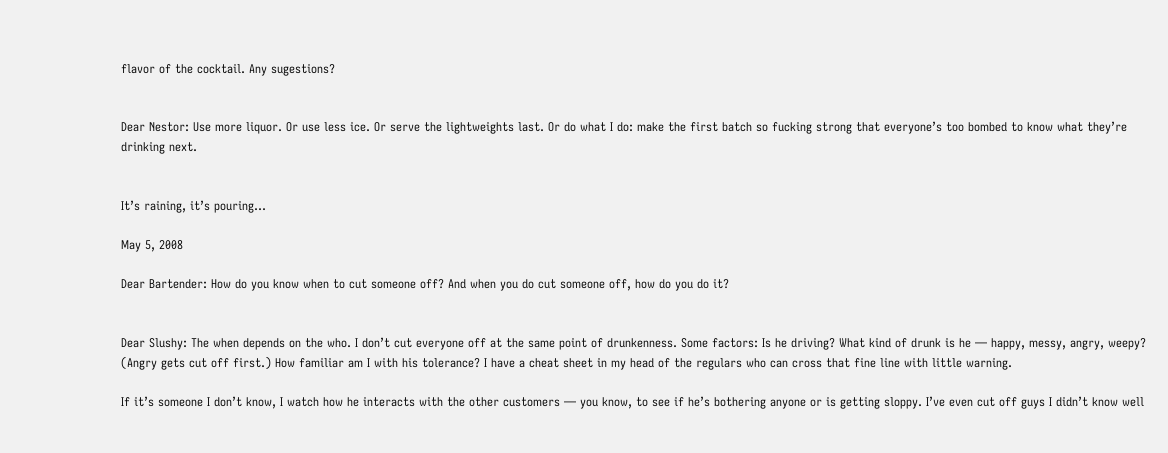flavor of the cocktail. Any sugestions?


Dear Nestor: Use more liquor. Or use less ice. Or serve the lightweights last. Or do what I do: make the first batch so fucking strong that everyone’s too bombed to know what they’re drinking next.


It’s raining, it’s pouring…

May 5, 2008

Dear Bartender: How do you know when to cut someone off? And when you do cut someone off, how do you do it?


Dear Slushy: The when depends on the who. I don’t cut everyone off at the same point of drunkenness. Some factors: Is he driving? What kind of drunk is he — happy, messy, angry, weepy? (Angry gets cut off first.) How familiar am I with his tolerance? I have a cheat sheet in my head of the regulars who can cross that fine line with little warning.

If it’s someone I don’t know, I watch how he interacts with the other customers — you know, to see if he’s bothering anyone or is getting sloppy. I’ve even cut off guys I didn’t know well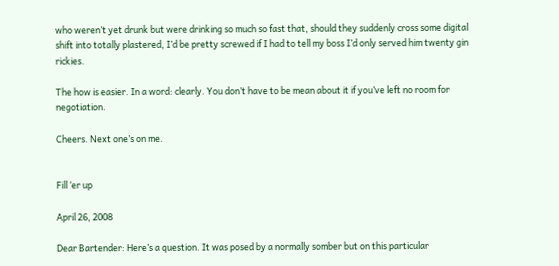who weren’t yet drunk but were drinking so much so fast that, should they suddenly cross some digital shift into totally plastered, I’d be pretty screwed if I had to tell my boss I’d only served him twenty gin rickies.

The how is easier. In a word: clearly. You don’t have to be mean about it if you’ve left no room for negotiation.

Cheers. Next one’s on me.


Fill ‘er up

April 26, 2008

Dear Bartender: Here’s a question. It was posed by a normally somber but on this particular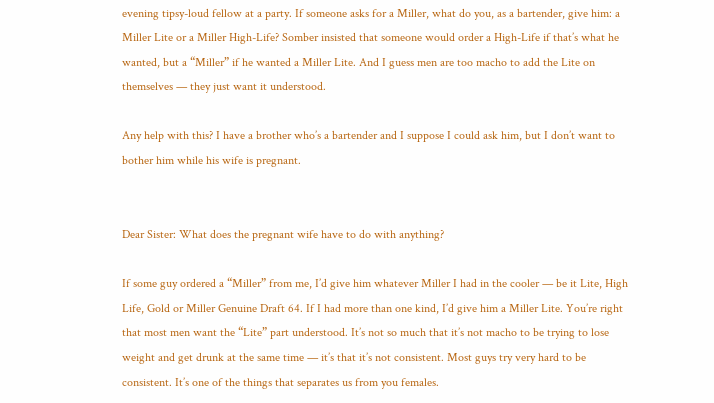evening tipsy-loud fellow at a party. If someone asks for a Miller, what do you, as a bartender, give him: a Miller Lite or a Miller High-Life? Somber insisted that someone would order a High-Life if that’s what he wanted, but a “Miller” if he wanted a Miller Lite. And I guess men are too macho to add the Lite on themselves — they just want it understood.

Any help with this? I have a brother who’s a bartender and I suppose I could ask him, but I don’t want to bother him while his wife is pregnant.


Dear Sister: What does the pregnant wife have to do with anything?

If some guy ordered a “Miller” from me, I’d give him whatever Miller I had in the cooler — be it Lite, High Life, Gold or Miller Genuine Draft 64. If I had more than one kind, I’d give him a Miller Lite. You’re right that most men want the “Lite” part understood. It’s not so much that it’s not macho to be trying to lose weight and get drunk at the same time — it’s that it’s not consistent. Most guys try very hard to be consistent. It’s one of the things that separates us from you females.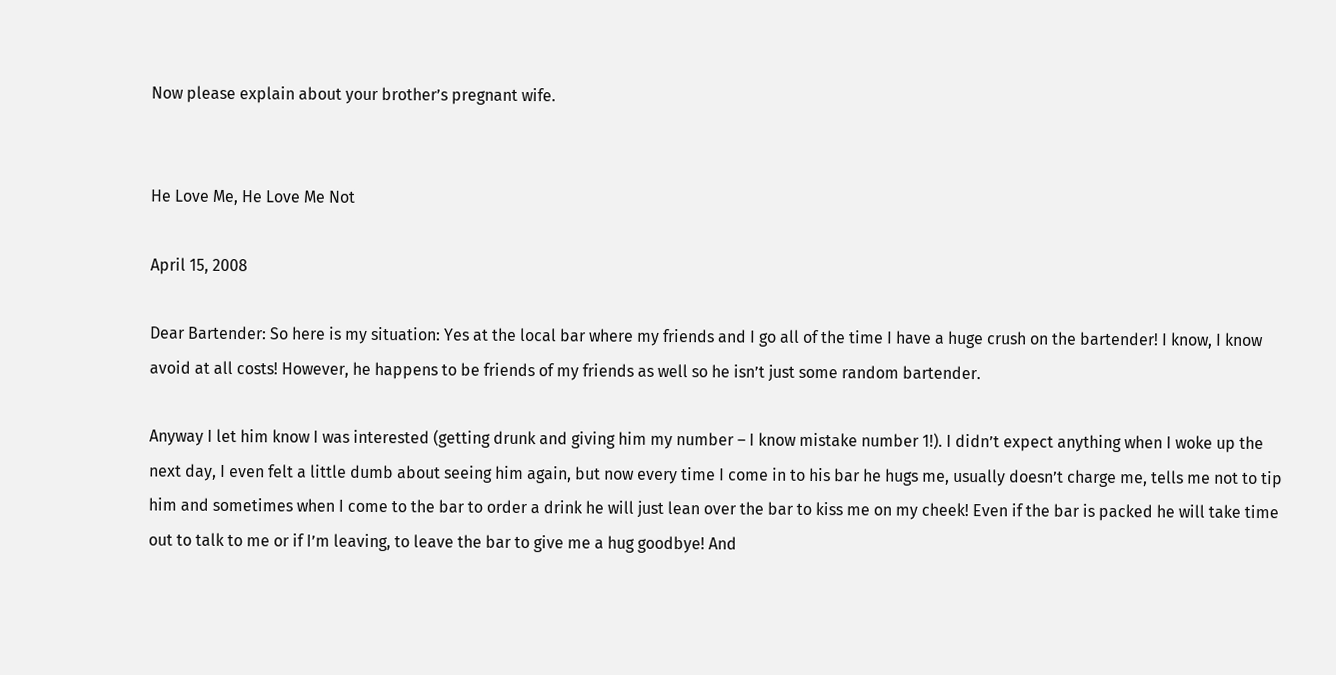Now please explain about your brother’s pregnant wife.


He Love Me, He Love Me Not

April 15, 2008

Dear Bartender: So here is my situation: Yes at the local bar where my friends and I go all of the time I have a huge crush on the bartender! I know, I know avoid at all costs! However, he happens to be friends of my friends as well so he isn’t just some random bartender.

Anyway I let him know I was interested (getting drunk and giving him my number – I know mistake number 1!). I didn’t expect anything when I woke up the next day, I even felt a little dumb about seeing him again, but now every time I come in to his bar he hugs me, usually doesn’t charge me, tells me not to tip him and sometimes when I come to the bar to order a drink he will just lean over the bar to kiss me on my cheek! Even if the bar is packed he will take time out to talk to me or if I’m leaving, to leave the bar to give me a hug goodbye! And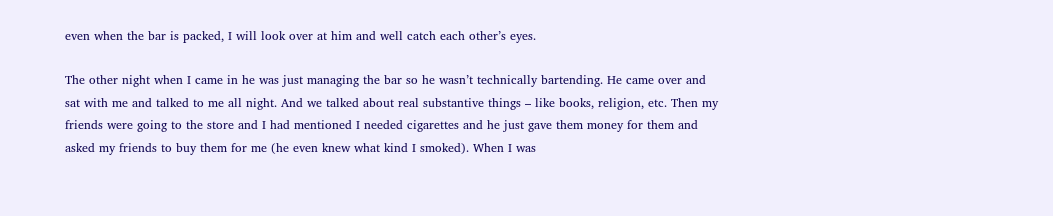even when the bar is packed, I will look over at him and well catch each other’s eyes.

The other night when I came in he was just managing the bar so he wasn’t technically bartending. He came over and sat with me and talked to me all night. And we talked about real substantive things – like books, religion, etc. Then my friends were going to the store and I had mentioned I needed cigarettes and he just gave them money for them and asked my friends to buy them for me (he even knew what kind I smoked). When I was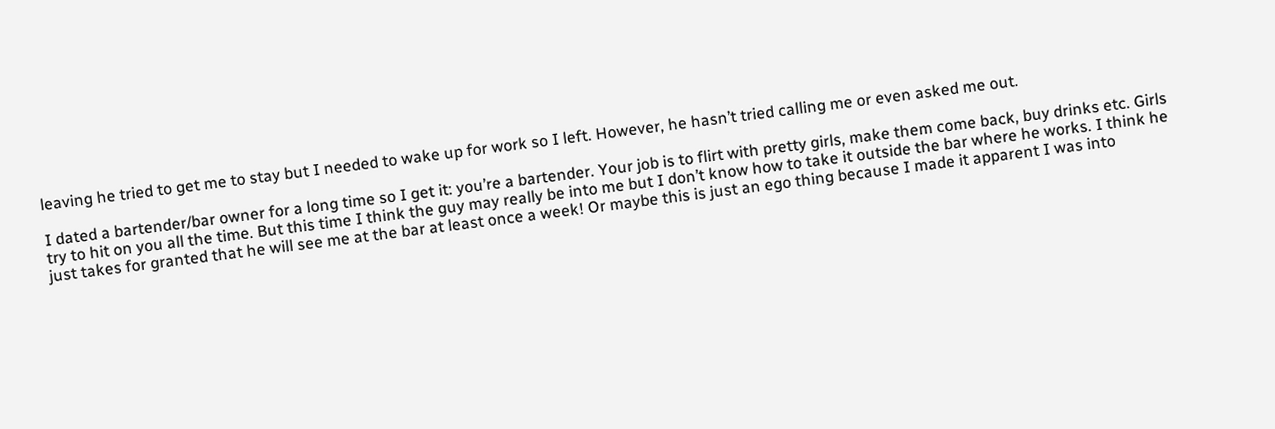leaving he tried to get me to stay but I needed to wake up for work so I left. However, he hasn’t tried calling me or even asked me out.

I dated a bartender/bar owner for a long time so I get it: you’re a bartender. Your job is to flirt with pretty girls, make them come back, buy drinks etc. Girls try to hit on you all the time. But this time I think the guy may really be into me but I don’t know how to take it outside the bar where he works. I think he just takes for granted that he will see me at the bar at least once a week! Or maybe this is just an ego thing because I made it apparent I was into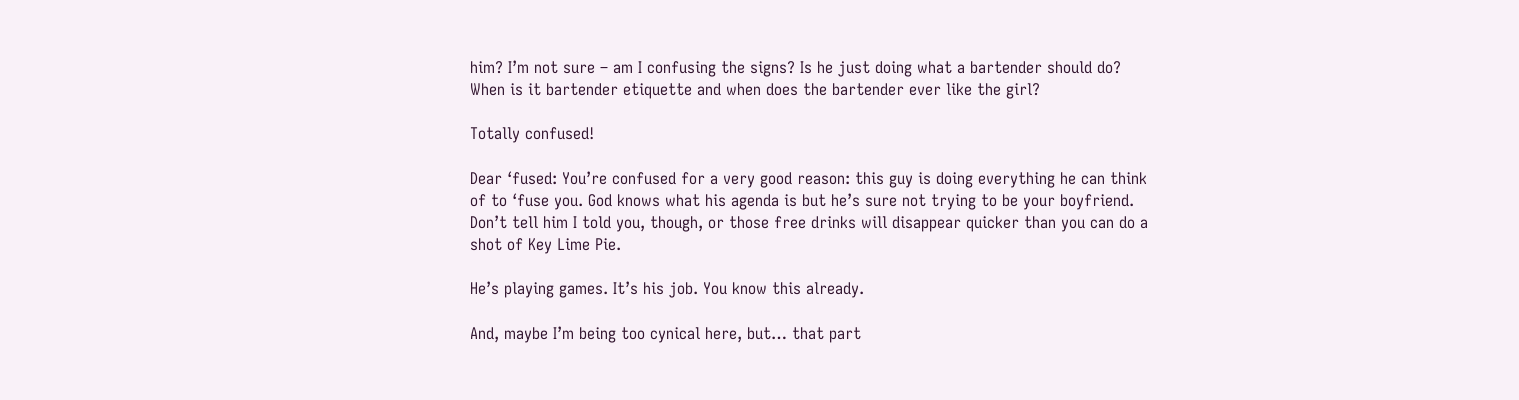him? I’m not sure – am I confusing the signs? Is he just doing what a bartender should do? When is it bartender etiquette and when does the bartender ever like the girl?

Totally confused!

Dear ‘fused: You’re confused for a very good reason: this guy is doing everything he can think of to ‘fuse you. God knows what his agenda is but he’s sure not trying to be your boyfriend. Don’t tell him I told you, though, or those free drinks will disappear quicker than you can do a shot of Key Lime Pie.

He’s playing games. It’s his job. You know this already.

And, maybe I’m being too cynical here, but… that part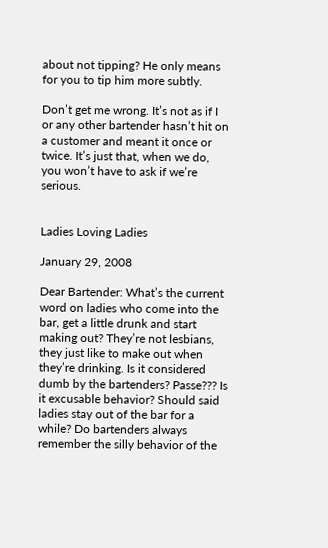about not tipping? He only means for you to tip him more subtly.

Don’t get me wrong. It’s not as if I or any other bartender hasn’t hit on a customer and meant it once or twice. It’s just that, when we do, you won’t have to ask if we’re serious.


Ladies Loving Ladies

January 29, 2008

Dear Bartender: What’s the current word on ladies who come into the bar, get a little drunk and start making out? They’re not lesbians, they just like to make out when they’re drinking. Is it considered dumb by the bartenders? Passe??? Is it excusable behavior? Should said ladies stay out of the bar for a while? Do bartenders always remember the silly behavior of the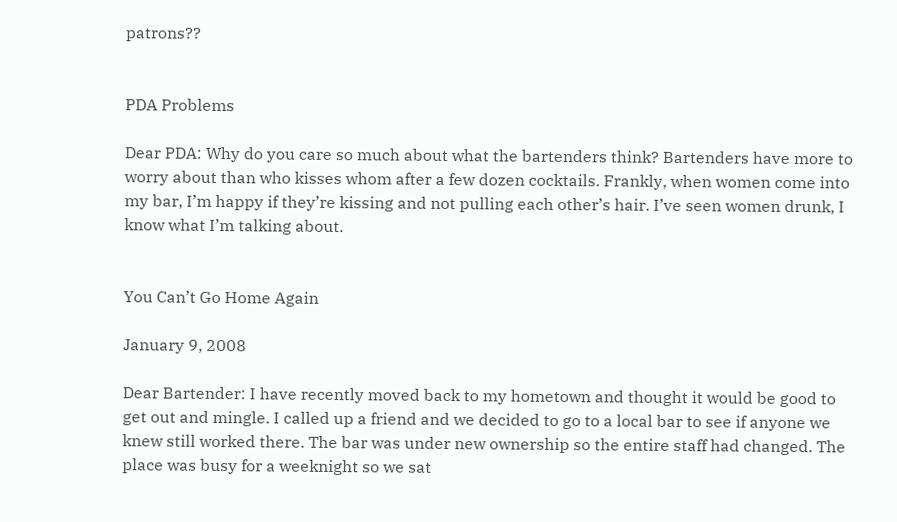patrons??


PDA Problems

Dear PDA: Why do you care so much about what the bartenders think? Bartenders have more to worry about than who kisses whom after a few dozen cocktails. Frankly, when women come into my bar, I’m happy if they’re kissing and not pulling each other’s hair. I’ve seen women drunk, I know what I’m talking about.


You Can’t Go Home Again

January 9, 2008

Dear Bartender: I have recently moved back to my hometown and thought it would be good to get out and mingle. I called up a friend and we decided to go to a local bar to see if anyone we knew still worked there. The bar was under new ownership so the entire staff had changed. The place was busy for a weeknight so we sat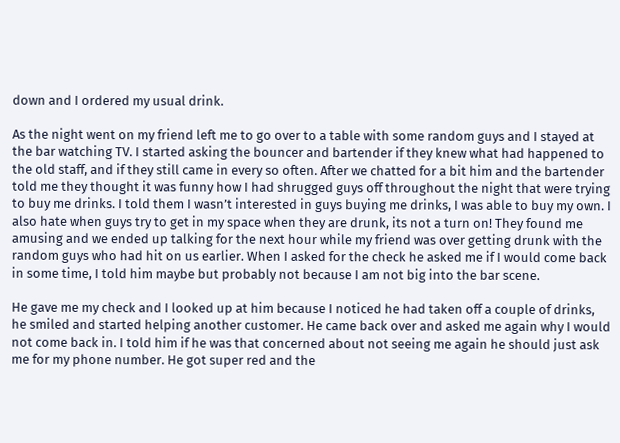down and I ordered my usual drink.

As the night went on my friend left me to go over to a table with some random guys and I stayed at the bar watching TV. I started asking the bouncer and bartender if they knew what had happened to the old staff, and if they still came in every so often. After we chatted for a bit him and the bartender told me they thought it was funny how I had shrugged guys off throughout the night that were trying to buy me drinks. I told them I wasn’t interested in guys buying me drinks, I was able to buy my own. I also hate when guys try to get in my space when they are drunk, its not a turn on! They found me amusing and we ended up talking for the next hour while my friend was over getting drunk with the random guys who had hit on us earlier. When I asked for the check he asked me if I would come back in some time, I told him maybe but probably not because I am not big into the bar scene.

He gave me my check and I looked up at him because I noticed he had taken off a couple of drinks, he smiled and started helping another customer. He came back over and asked me again why I would not come back in. I told him if he was that concerned about not seeing me again he should just ask me for my phone number. He got super red and the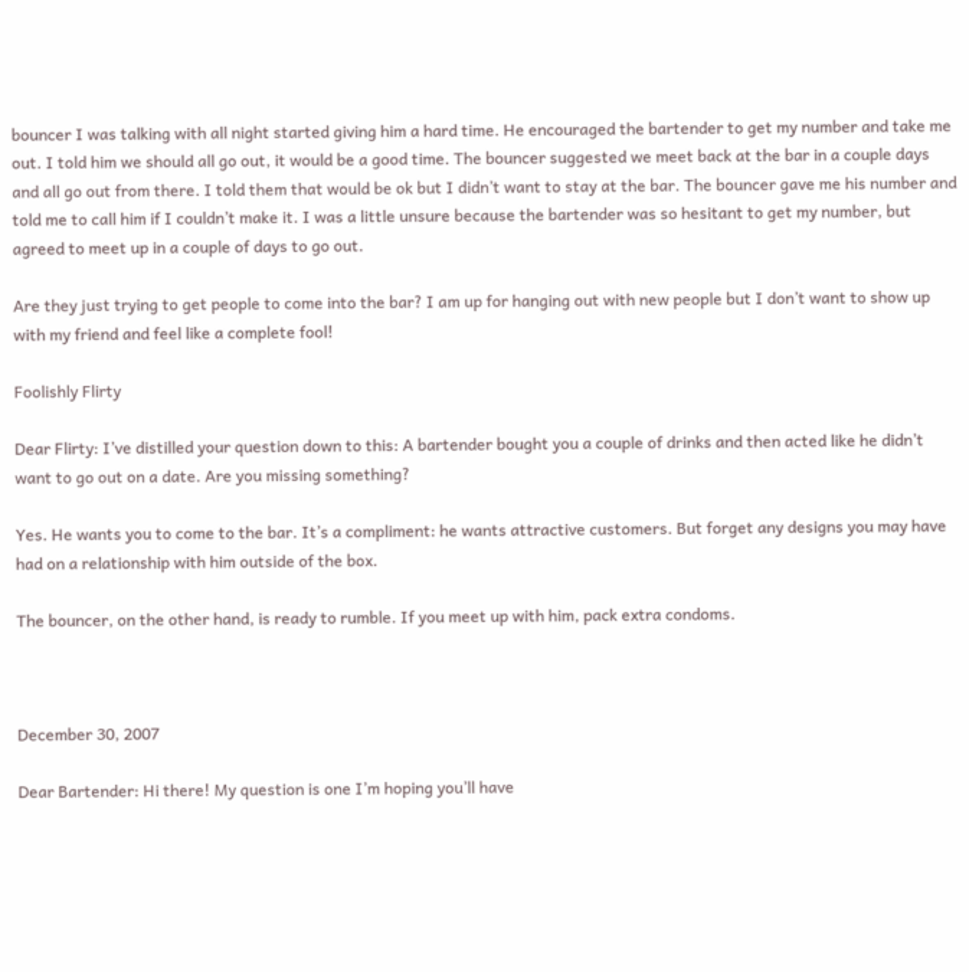bouncer I was talking with all night started giving him a hard time. He encouraged the bartender to get my number and take me out. I told him we should all go out, it would be a good time. The bouncer suggested we meet back at the bar in a couple days and all go out from there. I told them that would be ok but I didn’t want to stay at the bar. The bouncer gave me his number and told me to call him if I couldn’t make it. I was a little unsure because the bartender was so hesitant to get my number, but agreed to meet up in a couple of days to go out.

Are they just trying to get people to come into the bar? I am up for hanging out with new people but I don’t want to show up with my friend and feel like a complete fool!

Foolishly Flirty

Dear Flirty: I’ve distilled your question down to this: A bartender bought you a couple of drinks and then acted like he didn’t want to go out on a date. Are you missing something?

Yes. He wants you to come to the bar. It’s a compliment: he wants attractive customers. But forget any designs you may have had on a relationship with him outside of the box.

The bouncer, on the other hand, is ready to rumble. If you meet up with him, pack extra condoms.



December 30, 2007

Dear Bartender: Hi there! My question is one I’m hoping you’ll have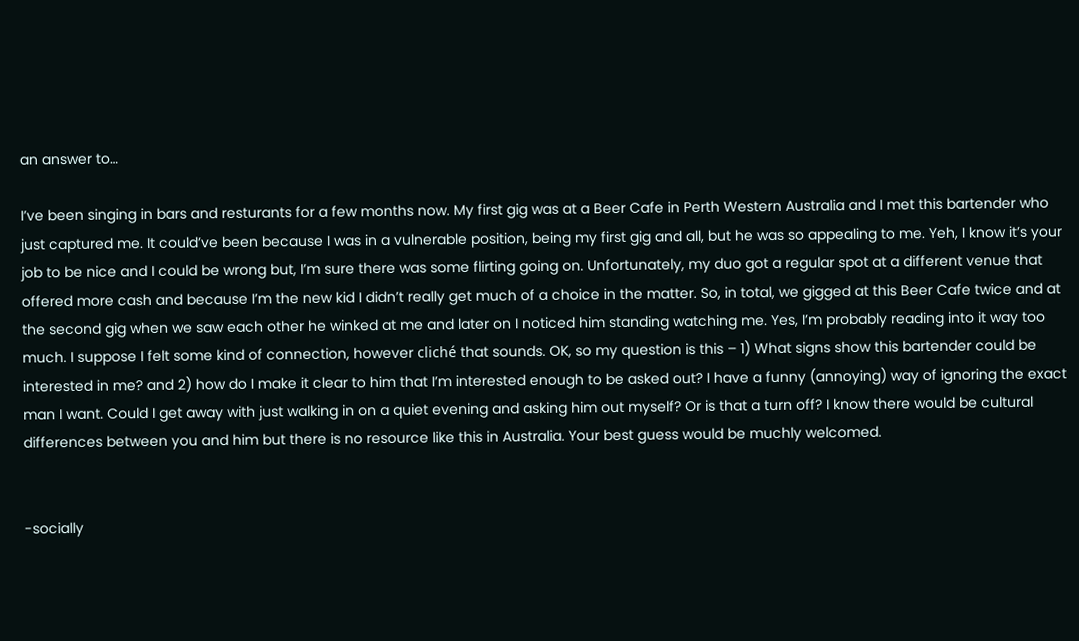an answer to…

I’ve been singing in bars and resturants for a few months now. My first gig was at a Beer Cafe in Perth Western Australia and I met this bartender who just captured me. It could’ve been because I was in a vulnerable position, being my first gig and all, but he was so appealing to me. Yeh, I know it’s your job to be nice and I could be wrong but, I’m sure there was some flirting going on. Unfortunately, my duo got a regular spot at a different venue that offered more cash and because I’m the new kid I didn’t really get much of a choice in the matter. So, in total, we gigged at this Beer Cafe twice and at the second gig when we saw each other he winked at me and later on I noticed him standing watching me. Yes, I’m probably reading into it way too much. I suppose I felt some kind of connection, however cliché that sounds. OK, so my question is this – 1) What signs show this bartender could be interested in me? and 2) how do I make it clear to him that I’m interested enough to be asked out? I have a funny (annoying) way of ignoring the exact man I want. Could I get away with just walking in on a quiet evening and asking him out myself? Or is that a turn off? I know there would be cultural differences between you and him but there is no resource like this in Australia. Your best guess would be muchly welcomed.


-socially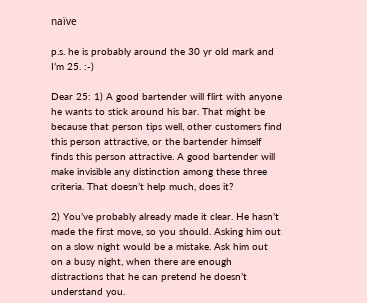naïve

p.s. he is probably around the 30 yr old mark and I’m 25. :-)

Dear 25: 1) A good bartender will flirt with anyone he wants to stick around his bar. That might be because that person tips well, other customers find this person attractive, or the bartender himself finds this person attractive. A good bartender will make invisible any distinction among these three criteria. That doesn’t help much, does it?

2) You’ve probably already made it clear. He hasn’t made the first move, so you should. Asking him out on a slow night would be a mistake. Ask him out on a busy night, when there are enough distractions that he can pretend he doesn’t understand you.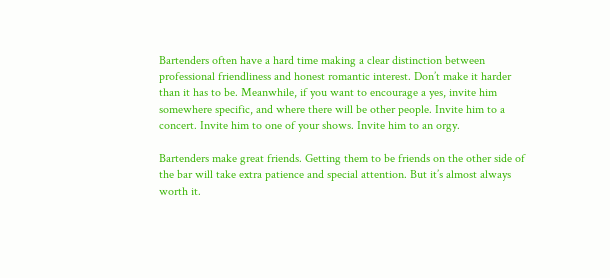Bartenders often have a hard time making a clear distinction between professional friendliness and honest romantic interest. Don’t make it harder than it has to be. Meanwhile, if you want to encourage a yes, invite him somewhere specific, and where there will be other people. Invite him to a concert. Invite him to one of your shows. Invite him to an orgy.

Bartenders make great friends. Getting them to be friends on the other side of the bar will take extra patience and special attention. But it’s almost always worth it.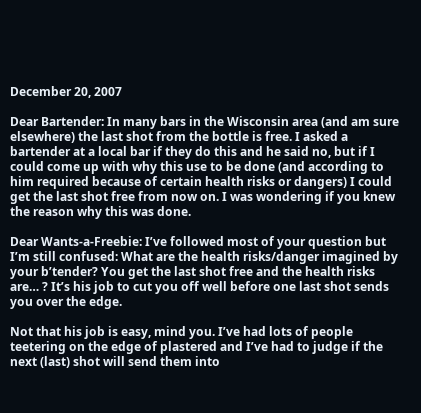December 20, 2007

Dear Bartender: In many bars in the Wisconsin area (and am sure elsewhere) the last shot from the bottle is free. I asked a bartender at a local bar if they do this and he said no, but if I could come up with why this use to be done (and according to him required because of certain health risks or dangers) I could get the last shot free from now on. I was wondering if you knew the reason why this was done.

Dear Wants-a-Freebie: I’ve followed most of your question but I’m still confused: What are the health risks/danger imagined by your b’tender? You get the last shot free and the health risks are… ? It’s his job to cut you off well before one last shot sends you over the edge.

Not that his job is easy, mind you. I’ve had lots of people teetering on the edge of plastered and I’ve had to judge if the next (last) shot will send them into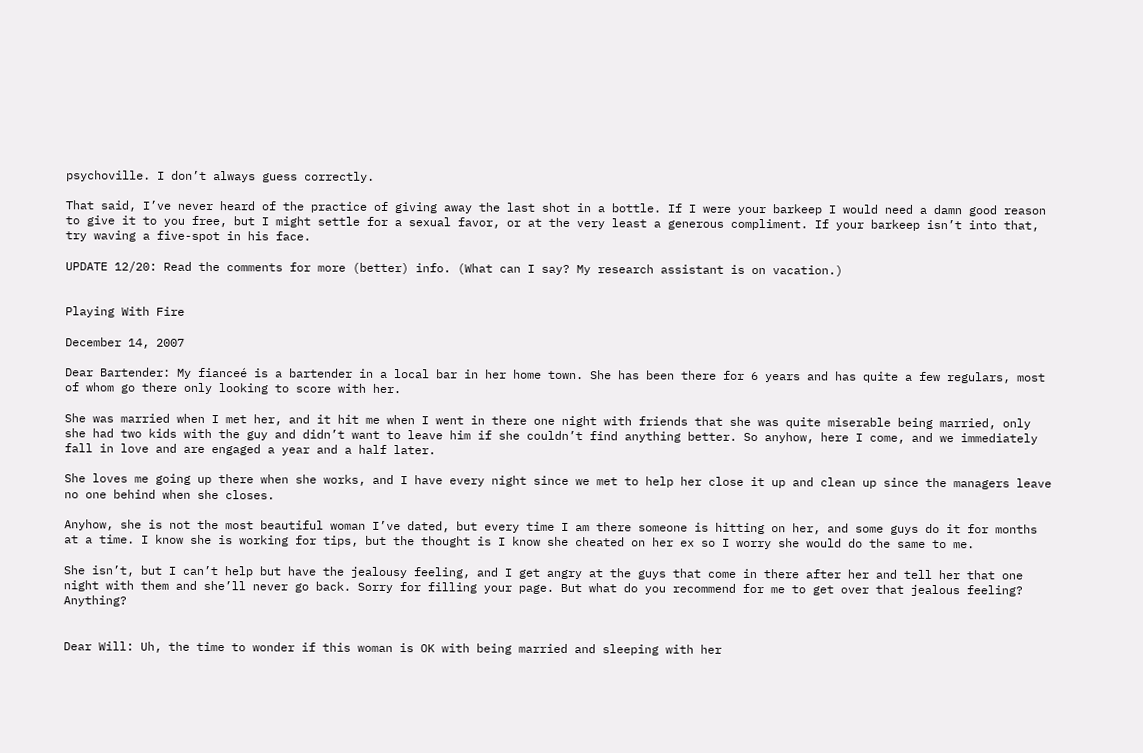psychoville. I don’t always guess correctly.

That said, I’ve never heard of the practice of giving away the last shot in a bottle. If I were your barkeep I would need a damn good reason to give it to you free, but I might settle for a sexual favor, or at the very least a generous compliment. If your barkeep isn’t into that, try waving a five-spot in his face.

UPDATE 12/20: Read the comments for more (better) info. (What can I say? My research assistant is on vacation.)


Playing With Fire

December 14, 2007

Dear Bartender: My fianceé is a bartender in a local bar in her home town. She has been there for 6 years and has quite a few regulars, most of whom go there only looking to score with her.

She was married when I met her, and it hit me when I went in there one night with friends that she was quite miserable being married, only she had two kids with the guy and didn’t want to leave him if she couldn’t find anything better. So anyhow, here I come, and we immediately fall in love and are engaged a year and a half later.

She loves me going up there when she works, and I have every night since we met to help her close it up and clean up since the managers leave no one behind when she closes.

Anyhow, she is not the most beautiful woman I’ve dated, but every time I am there someone is hitting on her, and some guys do it for months at a time. I know she is working for tips, but the thought is I know she cheated on her ex so I worry she would do the same to me.

She isn’t, but I can’t help but have the jealousy feeling, and I get angry at the guys that come in there after her and tell her that one night with them and she’ll never go back. Sorry for filling your page. But what do you recommend for me to get over that jealous feeling? Anything?


Dear Will: Uh, the time to wonder if this woman is OK with being married and sleeping with her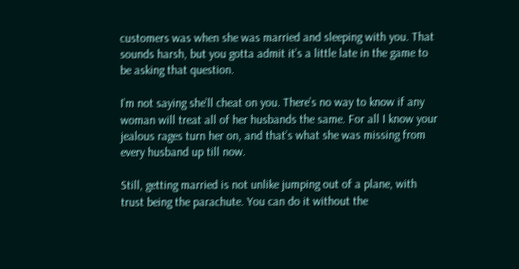customers was when she was married and sleeping with you. That sounds harsh, but you gotta admit it’s a little late in the game to be asking that question.

I’m not saying she’ll cheat on you. There’s no way to know if any woman will treat all of her husbands the same. For all I know your jealous rages turn her on, and that’s what she was missing from every husband up till now.

Still, getting married is not unlike jumping out of a plane, with trust being the parachute. You can do it without the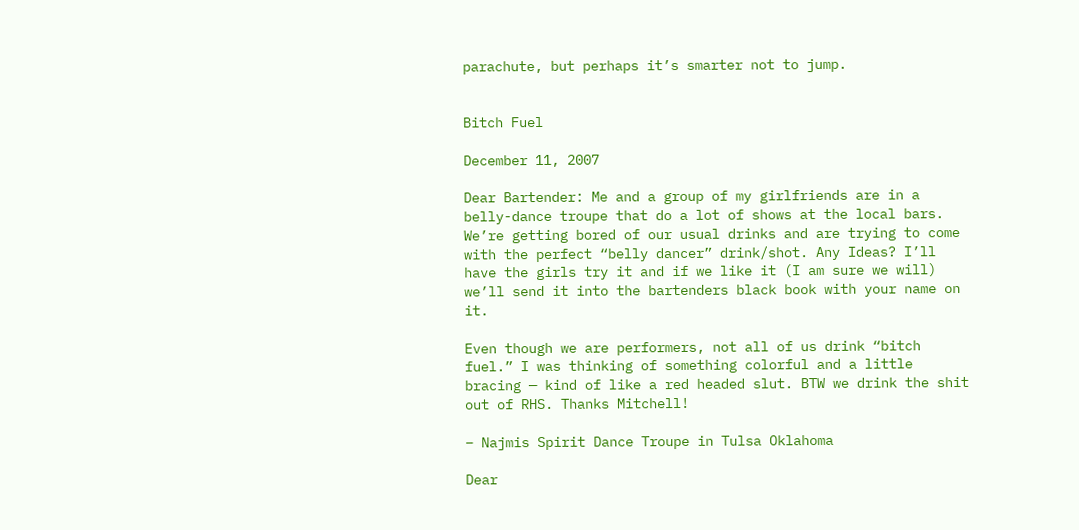parachute, but perhaps it’s smarter not to jump.


Bitch Fuel

December 11, 2007

Dear Bartender: Me and a group of my girlfriends are in a belly-dance troupe that do a lot of shows at the local bars. We’re getting bored of our usual drinks and are trying to come with the perfect “belly dancer” drink/shot. Any Ideas? I’ll have the girls try it and if we like it (I am sure we will) we’ll send it into the bartenders black book with your name on it.

Even though we are performers, not all of us drink “bitch fuel.” I was thinking of something colorful and a little bracing — kind of like a red headed slut. BTW we drink the shit out of RHS. Thanks Mitchell!

– Najmis Spirit Dance Troupe in Tulsa Oklahoma

Dear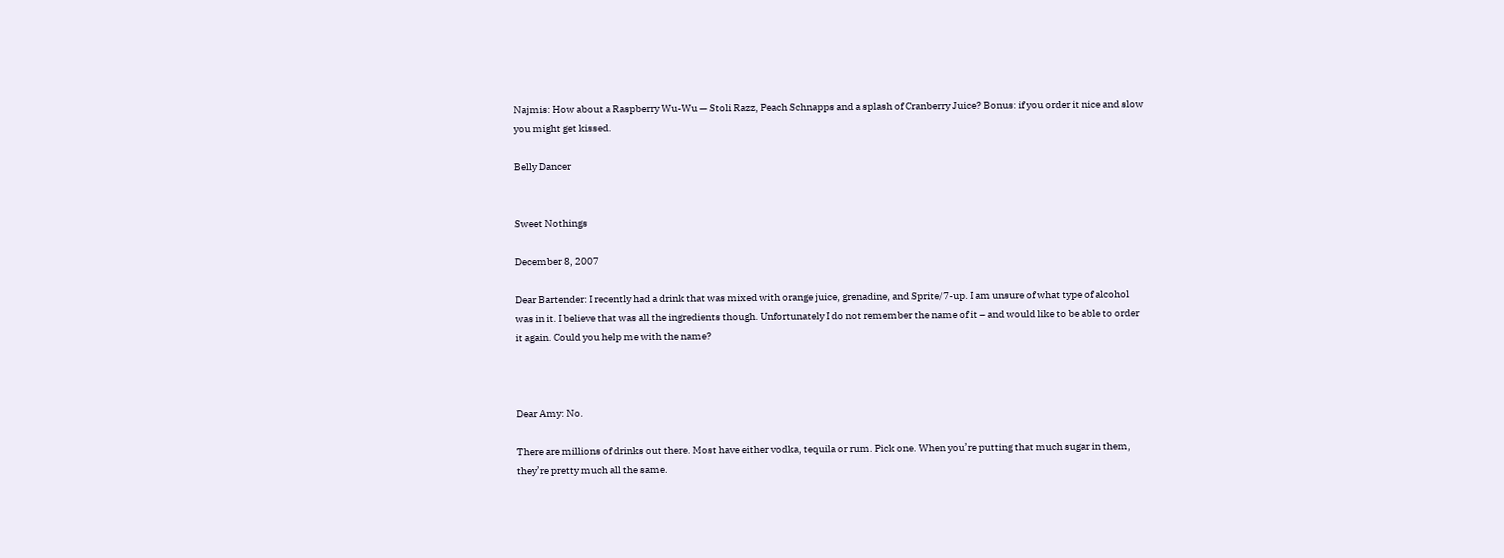Najmis: How about a Raspberry Wu-Wu — Stoli Razz, Peach Schnapps and a splash of Cranberry Juice? Bonus: if you order it nice and slow you might get kissed.

Belly Dancer


Sweet Nothings

December 8, 2007

Dear Bartender: I recently had a drink that was mixed with orange juice, grenadine, and Sprite/7-up. I am unsure of what type of alcohol was in it. I believe that was all the ingredients though. Unfortunately I do not remember the name of it – and would like to be able to order it again. Could you help me with the name?



Dear Amy: No.

There are millions of drinks out there. Most have either vodka, tequila or rum. Pick one. When you’re putting that much sugar in them, they’re pretty much all the same.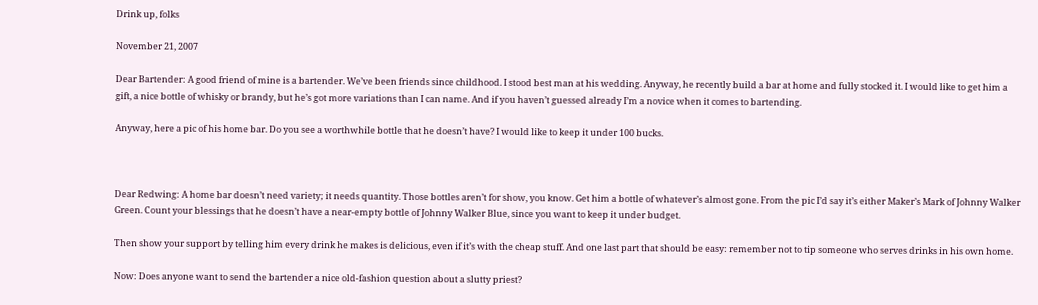Drink up, folks

November 21, 2007

Dear Bartender: A good friend of mine is a bartender. We’ve been friends since childhood. I stood best man at his wedding. Anyway, he recently build a bar at home and fully stocked it. I would like to get him a gift, a nice bottle of whisky or brandy, but he’s got more variations than I can name. And if you haven’t guessed already I’m a novice when it comes to bartending.

Anyway, here a pic of his home bar. Do you see a worthwhile bottle that he doesn’t have? I would like to keep it under 100 bucks.



Dear Redwing: A home bar doesn’t need variety; it needs quantity. Those bottles aren’t for show, you know. Get him a bottle of whatever’s almost gone. From the pic I’d say it’s either Maker’s Mark of Johnny Walker Green. Count your blessings that he doesn’t have a near-empty bottle of Johnny Walker Blue, since you want to keep it under budget.

Then show your support by telling him every drink he makes is delicious, even if it’s with the cheap stuff. And one last part that should be easy: remember not to tip someone who serves drinks in his own home.

Now: Does anyone want to send the bartender a nice old-fashion question about a slutty priest?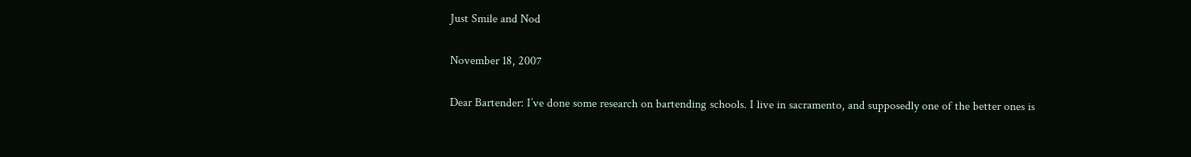Just Smile and Nod

November 18, 2007

Dear Bartender: I’ve done some research on bartending schools. I live in sacramento, and supposedly one of the better ones is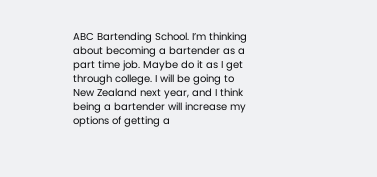ABC Bartending School. I’m thinking about becoming a bartender as a part time job. Maybe do it as I get through college. I will be going to New Zealand next year, and I think being a bartender will increase my options of getting a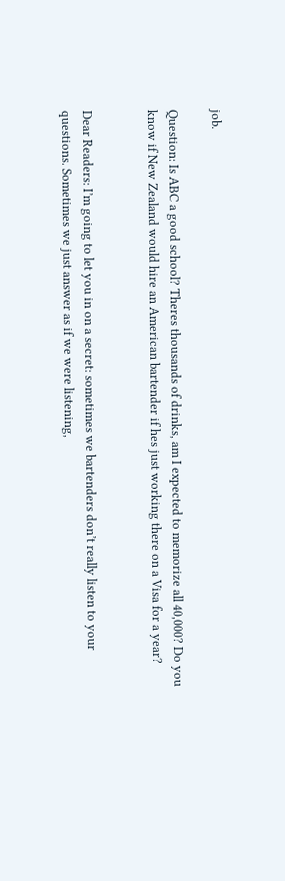job.

Question: Is ABC a good school? Theres thousands of drinks, am I expected to memorize all 40,000? Do you know if New Zealand would hire an American bartender if hes just working there on a Visa for a year?


Dear Readers: I’m going to let you in on a secret: sometimes we bartenders don’t really listen to your questions. Sometimes we just answer as if we were listening,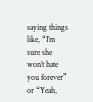saying things like, “I’m sure she won’t hate you forever” or “Yeah,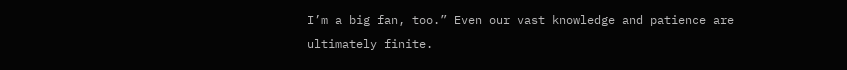I’m a big fan, too.” Even our vast knowledge and patience are ultimately finite.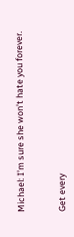Michael: I’m sure she won’t hate you forever.


Get every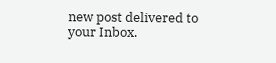new post delivered to your Inbox.